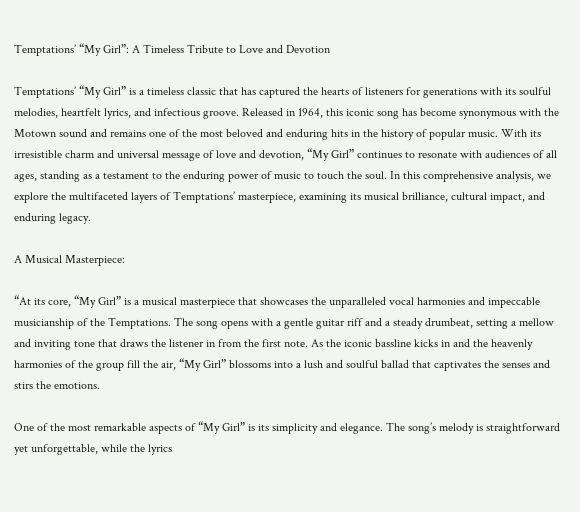Temptations’ “My Girl”: A Timeless Tribute to Love and Devotion

Temptations’ “My Girl” is a timeless classic that has captured the hearts of listeners for generations with its soulful melodies, heartfelt lyrics, and infectious groove. Released in 1964, this iconic song has become synonymous with the Motown sound and remains one of the most beloved and enduring hits in the history of popular music. With its irresistible charm and universal message of love and devotion, “My Girl” continues to resonate with audiences of all ages, standing as a testament to the enduring power of music to touch the soul. In this comprehensive analysis, we explore the multifaceted layers of Temptations’ masterpiece, examining its musical brilliance, cultural impact, and enduring legacy.

A Musical Masterpiece:

“At its core, “My Girl” is a musical masterpiece that showcases the unparalleled vocal harmonies and impeccable musicianship of the Temptations. The song opens with a gentle guitar riff and a steady drumbeat, setting a mellow and inviting tone that draws the listener in from the first note. As the iconic bassline kicks in and the heavenly harmonies of the group fill the air, “My Girl” blossoms into a lush and soulful ballad that captivates the senses and stirs the emotions.

One of the most remarkable aspects of “My Girl” is its simplicity and elegance. The song’s melody is straightforward yet unforgettable, while the lyrics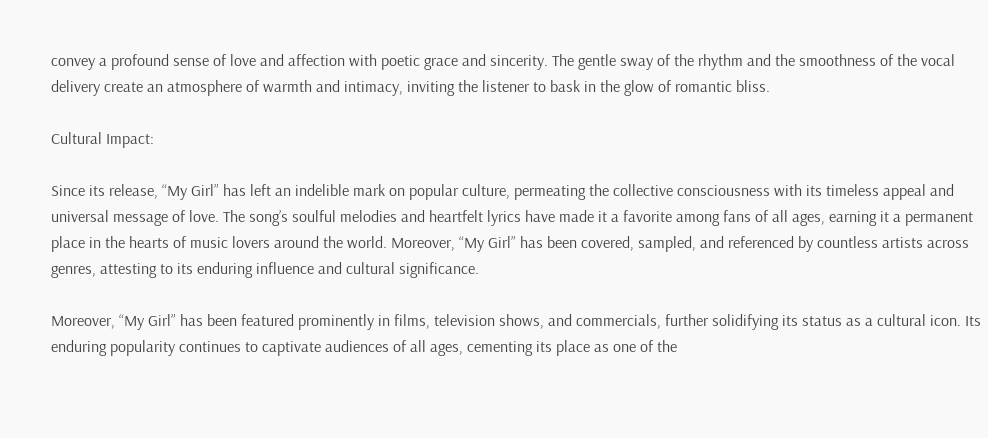convey a profound sense of love and affection with poetic grace and sincerity. The gentle sway of the rhythm and the smoothness of the vocal delivery create an atmosphere of warmth and intimacy, inviting the listener to bask in the glow of romantic bliss.

Cultural Impact:

Since its release, “My Girl” has left an indelible mark on popular culture, permeating the collective consciousness with its timeless appeal and universal message of love. The song’s soulful melodies and heartfelt lyrics have made it a favorite among fans of all ages, earning it a permanent place in the hearts of music lovers around the world. Moreover, “My Girl” has been covered, sampled, and referenced by countless artists across genres, attesting to its enduring influence and cultural significance.

Moreover, “My Girl” has been featured prominently in films, television shows, and commercials, further solidifying its status as a cultural icon. Its enduring popularity continues to captivate audiences of all ages, cementing its place as one of the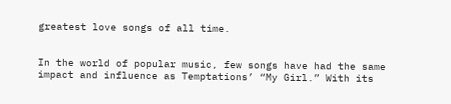greatest love songs of all time.


In the world of popular music, few songs have had the same impact and influence as Temptations’ “My Girl.” With its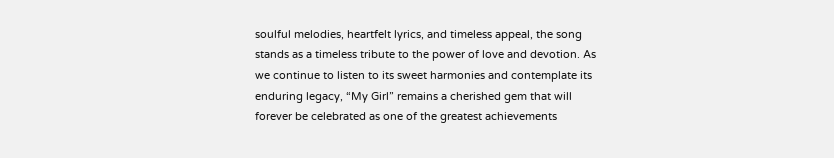soulful melodies, heartfelt lyrics, and timeless appeal, the song stands as a timeless tribute to the power of love and devotion. As we continue to listen to its sweet harmonies and contemplate its enduring legacy, “My Girl” remains a cherished gem that will forever be celebrated as one of the greatest achievements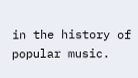in the history of popular music.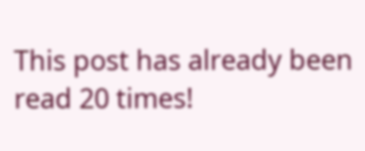This post has already been read 20 times!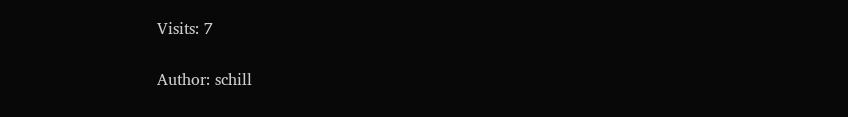Visits: 7

Author: schill